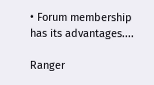• Forum membership has its advantages....

Ranger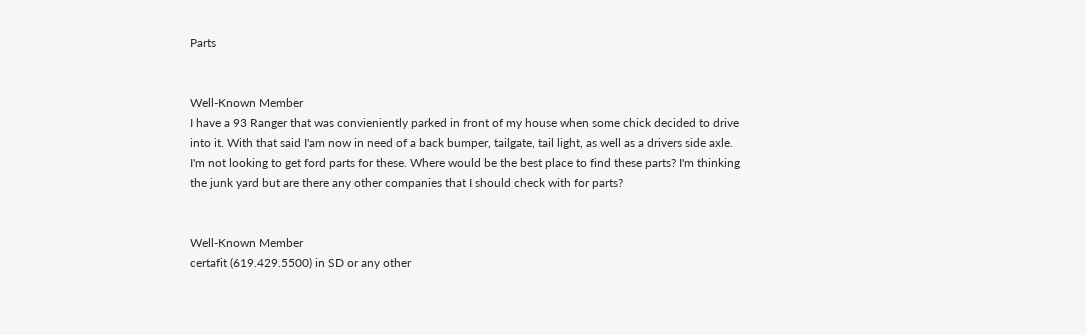Parts


Well-Known Member
I have a 93 Ranger that was convieniently parked in front of my house when some chick decided to drive into it. With that said I'am now in need of a back bumper, tailgate, tail light, as well as a drivers side axle. I'm not looking to get ford parts for these. Where would be the best place to find these parts? I'm thinking the junk yard but are there any other companies that I should check with for parts?


Well-Known Member
certafit (619.429.5500) in SD or any other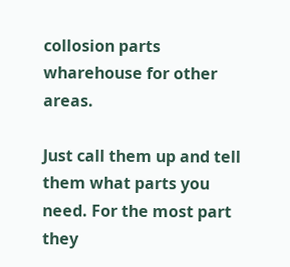collosion parts wharehouse for other areas.

Just call them up and tell them what parts you need. For the most part they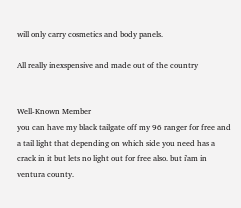will only carry cosmetics and body panels.

All really inexspensive and made out of the country


Well-Known Member
you can have my black tailgate off my 96 ranger for free and a tail light that depending on which side you need has a crack in it but lets no light out for free also. but i'am in ventura county.